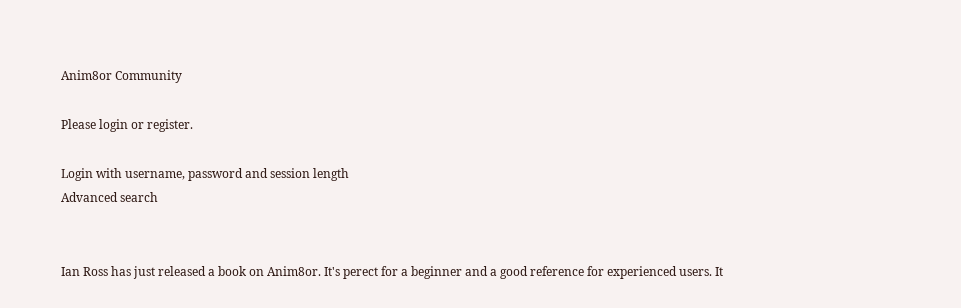Anim8or Community

Please login or register.

Login with username, password and session length
Advanced search


Ian Ross has just released a book on Anim8or. It's perect for a beginner and a good reference for experienced users. It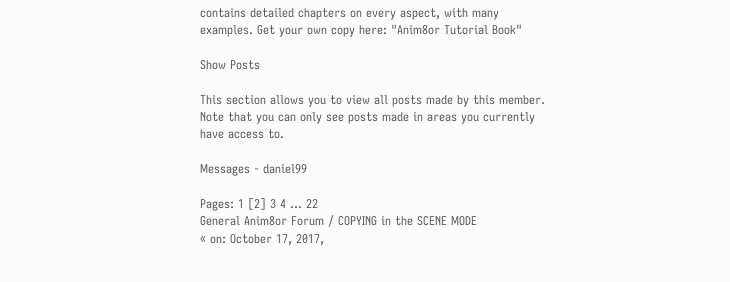contains detailed chapters on every aspect, with many examples. Get your own copy here: "Anim8or Tutorial Book"

Show Posts

This section allows you to view all posts made by this member. Note that you can only see posts made in areas you currently have access to.

Messages - daniel99

Pages: 1 [2] 3 4 ... 22
General Anim8or Forum / COPYING in the SCENE MODE
« on: October 17, 2017,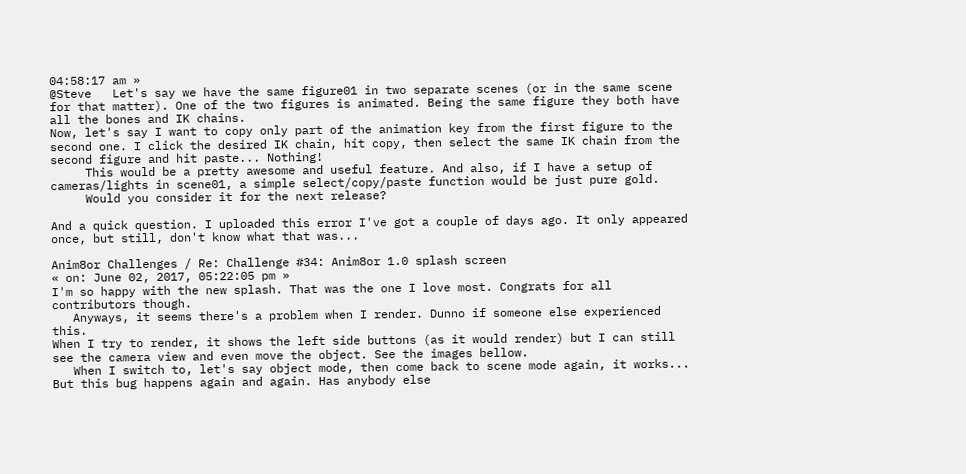04:58:17 am »
@Steve   Let's say we have the same figure01 in two separate scenes (or in the same scene for that matter). One of the two figures is animated. Being the same figure they both have all the bones and IK chains.
Now, let's say I want to copy only part of the animation key from the first figure to the second one. I click the desired IK chain, hit copy, then select the same IK chain from the second figure and hit paste... Nothing!
     This would be a pretty awesome and useful feature. And also, if I have a setup of cameras/lights in scene01, a simple select/copy/paste function would be just pure gold.
     Would you consider it for the next release?

And a quick question. I uploaded this error I've got a couple of days ago. It only appeared once, but still, don't know what that was...

Anim8or Challenges / Re: Challenge #34: Anim8or 1.0 splash screen
« on: June 02, 2017, 05:22:05 pm »
I'm so happy with the new splash. That was the one I love most. Congrats for all contributors though.
   Anyways, it seems there's a problem when I render. Dunno if someone else experienced this.
When I try to render, it shows the left side buttons (as it would render) but I can still see the camera view and even move the object. See the images bellow.
   When I switch to, let's say object mode, then come back to scene mode again, it works... But this bug happens again and again. Has anybody else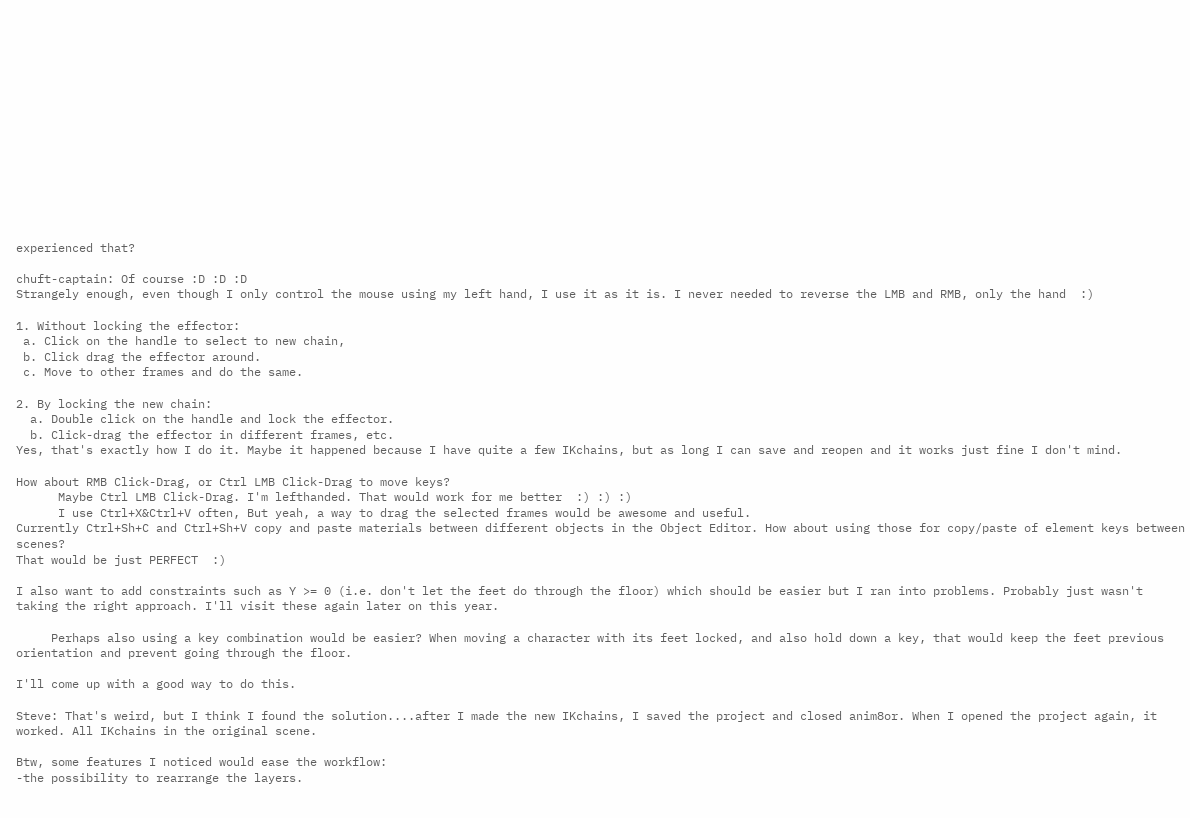experienced that?

chuft-captain: Of course :D :D :D
Strangely enough, even though I only control the mouse using my left hand, I use it as it is. I never needed to reverse the LMB and RMB, only the hand  :)

1. Without locking the effector:
 a. Click on the handle to select to new chain,
 b. Click drag the effector around.
 c. Move to other frames and do the same.

2. By locking the new chain:
  a. Double click on the handle and lock the effector.
  b. Click-drag the effector in different frames, etc.
Yes, that's exactly how I do it. Maybe it happened because I have quite a few IKchains, but as long I can save and reopen and it works just fine I don't mind.

How about RMB Click-Drag, or Ctrl LMB Click-Drag to move keys?
      Maybe Ctrl LMB Click-Drag. I'm lefthanded. That would work for me better  :) :) :)
      I use Ctrl+X&Ctrl+V often, But yeah, a way to drag the selected frames would be awesome and useful.
Currently Ctrl+Sh+C and Ctrl+Sh+V copy and paste materials between different objects in the Object Editor. How about using those for copy/paste of element keys between scenes?
That would be just PERFECT  :)

I also want to add constraints such as Y >= 0 (i.e. don't let the feet do through the floor) which should be easier but I ran into problems. Probably just wasn't taking the right approach. I'll visit these again later on this year.

     Perhaps also using a key combination would be easier? When moving a character with its feet locked, and also hold down a key, that would keep the feet previous orientation and prevent going through the floor.

I'll come up with a good way to do this.

Steve: That's weird, but I think I found the solution....after I made the new IKchains, I saved the project and closed anim8or. When I opened the project again, it worked. All IKchains in the original scene.

Btw, some features I noticed would ease the workflow:
-the possibility to rearrange the layers.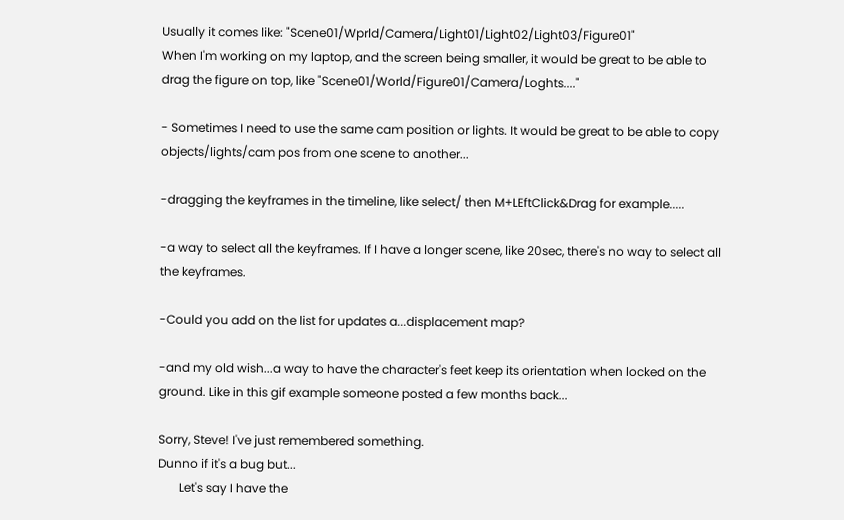Usually it comes like: "Scene01/Wprld/Camera/Light01/Light02/Light03/Figure01"
When I'm working on my laptop, and the screen being smaller, it would be great to be able to drag the figure on top, like "Scene01/World/Figure01/Camera/Loghts...."

- Sometimes I need to use the same cam position or lights. It would be great to be able to copy objects/lights/cam pos from one scene to another...

-dragging the keyframes in the timeline, like select/ then M+LEftClick&Drag for example.....

-a way to select all the keyframes. If I have a longer scene, like 20sec, there's no way to select all the keyframes.

-Could you add on the list for updates a...displacement map?

-and my old wish...a way to have the character's feet keep its orientation when locked on the ground. Like in this gif example someone posted a few months back...

Sorry, Steve! I've just remembered something.
Dunno if it's a bug but...
       Let's say I have the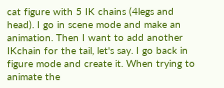cat figure with 5 IK chains (4legs and head). I go in scene mode and make an animation. Then I want to add another IKchain for the tail, let's say. I go back in figure mode and create it. When trying to animate the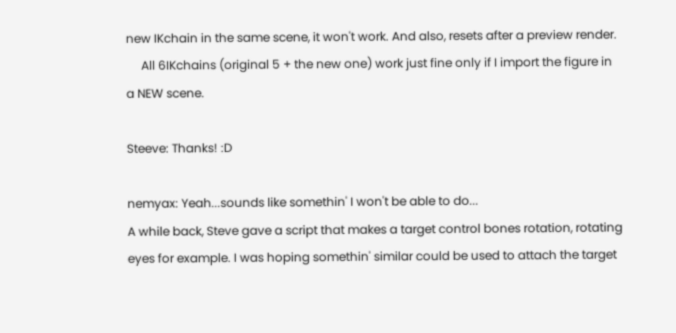new IKchain in the same scene, it won't work. And also, resets after a preview render.
     All 6IKchains (original 5 + the new one) work just fine only if I import the figure in a NEW scene.

Steeve: Thanks! :D

nemyax: Yeah...sounds like somethin' I won't be able to do...
A while back, Steve gave a script that makes a target control bones rotation, rotating eyes for example. I was hoping somethin' similar could be used to attach the target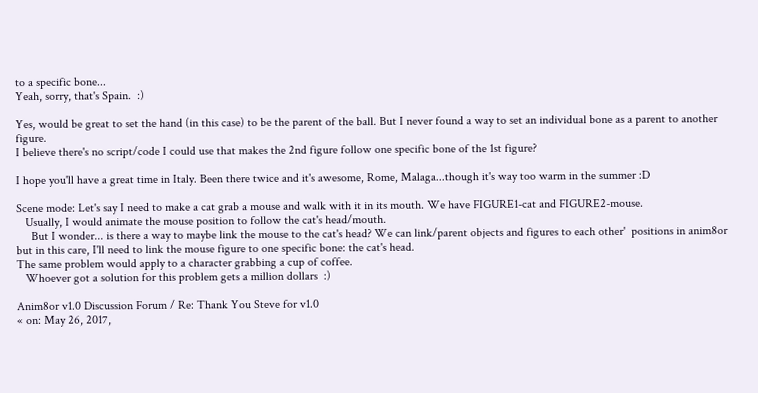to a specific bone...
Yeah, sorry, that's Spain.  :)

Yes, would be great to set the hand (in this case) to be the parent of the ball. But I never found a way to set an individual bone as a parent to another figure.
I believe there's no script/code I could use that makes the 2nd figure follow one specific bone of the 1st figure?

I hope you'll have a great time in Italy. Been there twice and it's awesome, Rome, Malaga...though it's way too warm in the summer :D

Scene mode: Let's say I need to make a cat grab a mouse and walk with it in its mouth. We have FIGURE1-cat and FIGURE2-mouse.
   Usually, I would animate the mouse position to follow the cat's head/mouth.
     But I wonder... is there a way to maybe link the mouse to the cat's head? We can link/parent objects and figures to each other'  positions in anim8or but in this care, I'll need to link the mouse figure to one specific bone: the cat's head.
The same problem would apply to a character grabbing a cup of coffee.
   Whoever got a solution for this problem gets a million dollars  :)

Anim8or v1.0 Discussion Forum / Re: Thank You Steve for v1.0
« on: May 26, 2017,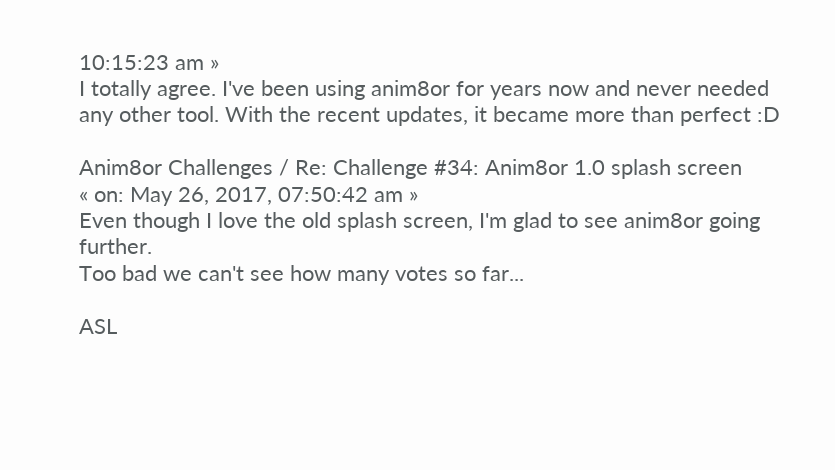10:15:23 am »
I totally agree. I've been using anim8or for years now and never needed any other tool. With the recent updates, it became more than perfect :D

Anim8or Challenges / Re: Challenge #34: Anim8or 1.0 splash screen
« on: May 26, 2017, 07:50:42 am »
Even though I love the old splash screen, I'm glad to see anim8or going further.
Too bad we can't see how many votes so far...

ASL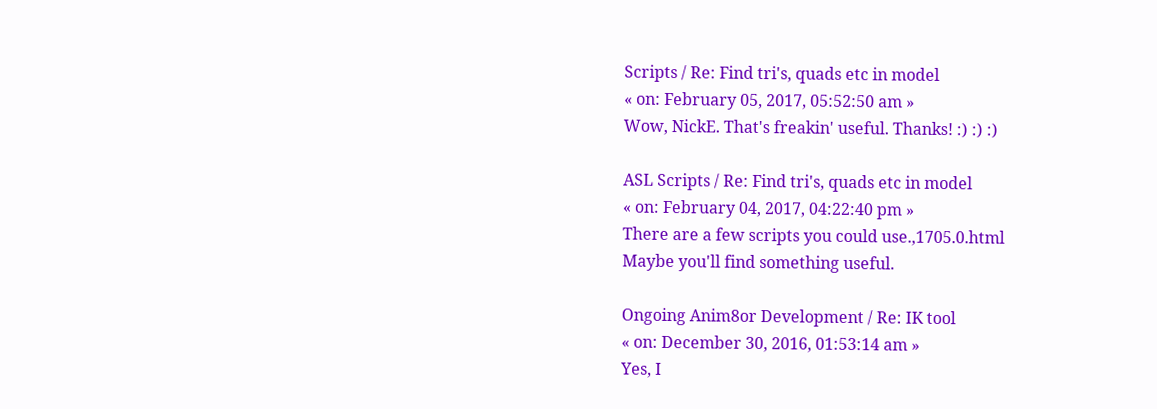Scripts / Re: Find tri's, quads etc in model
« on: February 05, 2017, 05:52:50 am »
Wow, NickE. That's freakin' useful. Thanks! :) :) :)

ASL Scripts / Re: Find tri's, quads etc in model
« on: February 04, 2017, 04:22:40 pm »
There are a few scripts you could use.,1705.0.html
Maybe you'll find something useful.

Ongoing Anim8or Development / Re: IK tool
« on: December 30, 2016, 01:53:14 am »
Yes, I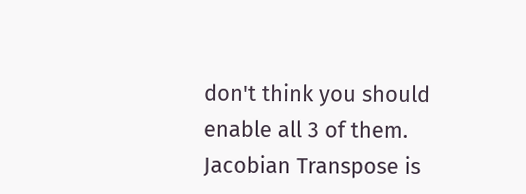don't think you should enable all 3 of them. Jacobian Transpose is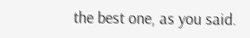the best one, as you said.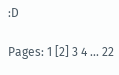:D

Pages: 1 [2] 3 4 ... 22